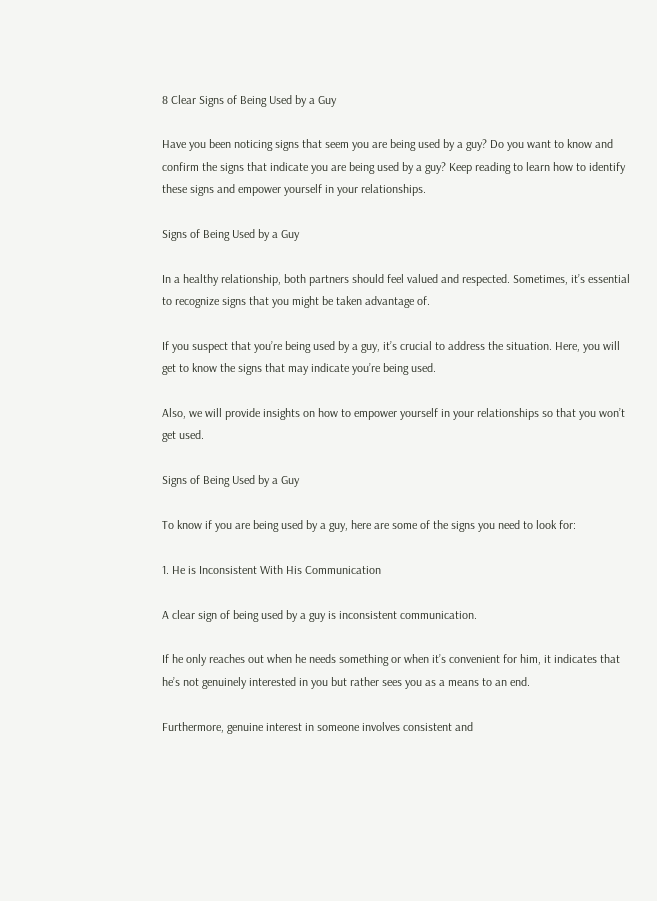8 Clear Signs of Being Used by a Guy

Have you been noticing signs that seem you are being used by a guy? Do you want to know and confirm the signs that indicate you are being used by a guy? Keep reading to learn how to identify these signs and empower yourself in your relationships.

Signs of Being Used by a Guy

In a healthy relationship, both partners should feel valued and respected. Sometimes, it’s essential to recognize signs that you might be taken advantage of.

If you suspect that you’re being used by a guy, it’s crucial to address the situation. Here, you will get to know the signs that may indicate you’re being used.

Also, we will provide insights on how to empower yourself in your relationships so that you won’t get used.

Signs of Being Used by a Guy

To know if you are being used by a guy, here are some of the signs you need to look for:

1. He is Inconsistent With His Communication

A clear sign of being used by a guy is inconsistent communication.

If he only reaches out when he needs something or when it’s convenient for him, it indicates that he’s not genuinely interested in you but rather sees you as a means to an end.

Furthermore, genuine interest in someone involves consistent and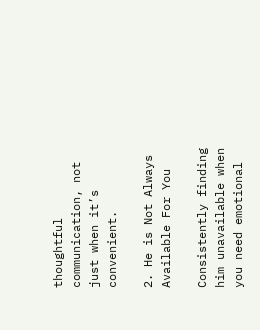thoughtful communication, not just when it’s convenient.

2. He is Not Always Available For You

Consistently finding him unavailable when you need emotional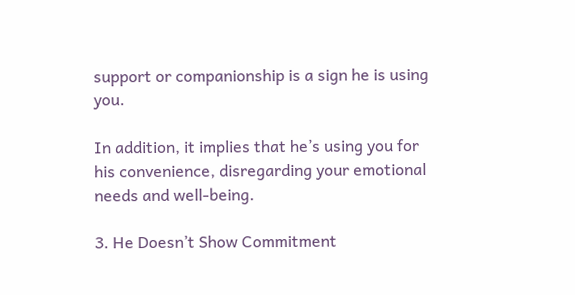support or companionship is a sign he is using you.

In addition, it implies that he’s using you for his convenience, disregarding your emotional needs and well-being.

3. He Doesn’t Show Commitment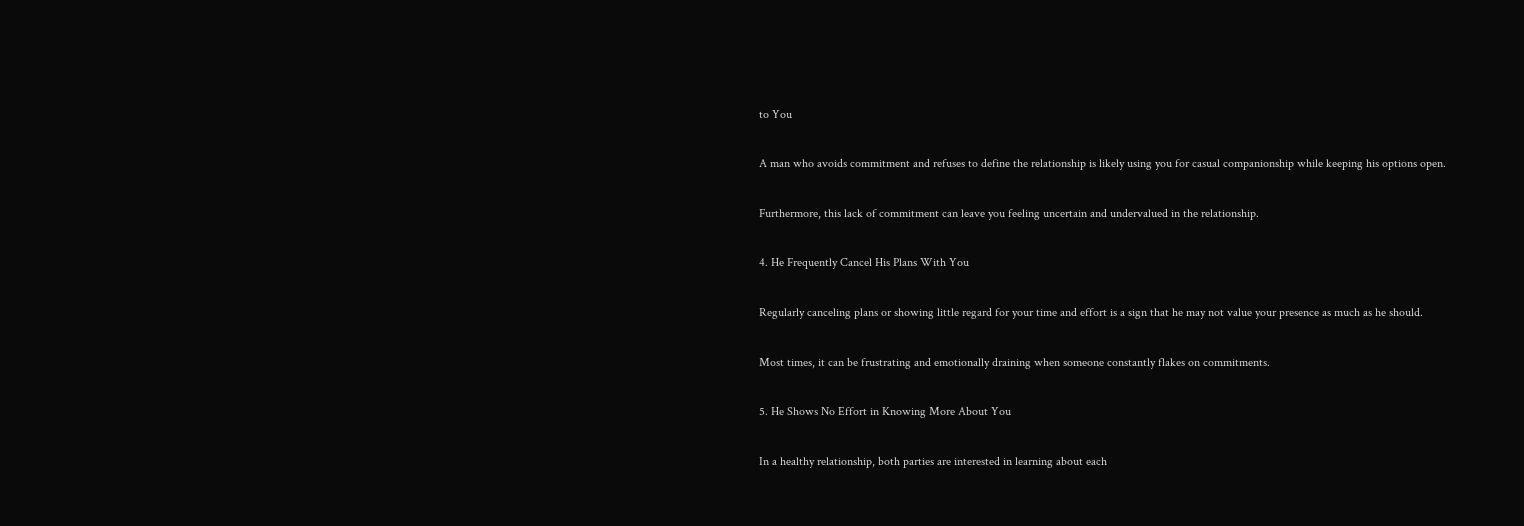to You

A man who avoids commitment and refuses to define the relationship is likely using you for casual companionship while keeping his options open.

Furthermore, this lack of commitment can leave you feeling uncertain and undervalued in the relationship.

4. He Frequently Cancel His Plans With You

Regularly canceling plans or showing little regard for your time and effort is a sign that he may not value your presence as much as he should.

Most times, it can be frustrating and emotionally draining when someone constantly flakes on commitments.

5. He Shows No Effort in Knowing More About You

In a healthy relationship, both parties are interested in learning about each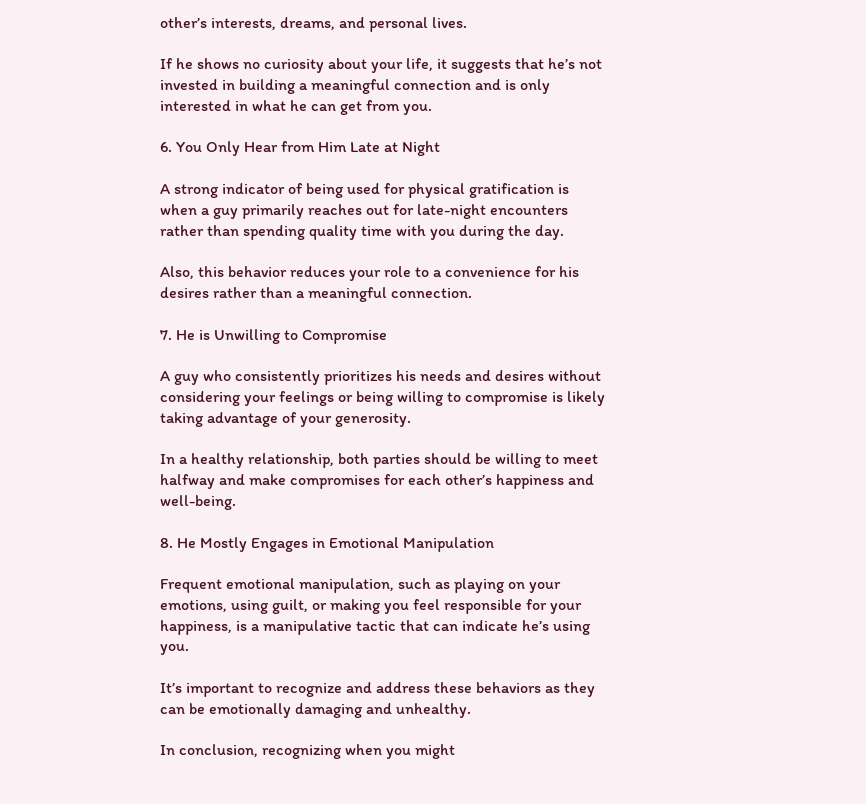other’s interests, dreams, and personal lives.

If he shows no curiosity about your life, it suggests that he’s not invested in building a meaningful connection and is only interested in what he can get from you.

6. You Only Hear from Him Late at Night

A strong indicator of being used for physical gratification is when a guy primarily reaches out for late-night encounters rather than spending quality time with you during the day.

Also, this behavior reduces your role to a convenience for his desires rather than a meaningful connection.

7. He is Unwilling to Compromise

A guy who consistently prioritizes his needs and desires without considering your feelings or being willing to compromise is likely taking advantage of your generosity.

In a healthy relationship, both parties should be willing to meet halfway and make compromises for each other’s happiness and well-being.

8. He Mostly Engages in Emotional Manipulation

Frequent emotional manipulation, such as playing on your emotions, using guilt, or making you feel responsible for your happiness, is a manipulative tactic that can indicate he’s using you.

It’s important to recognize and address these behaviors as they can be emotionally damaging and unhealthy.

In conclusion, recognizing when you might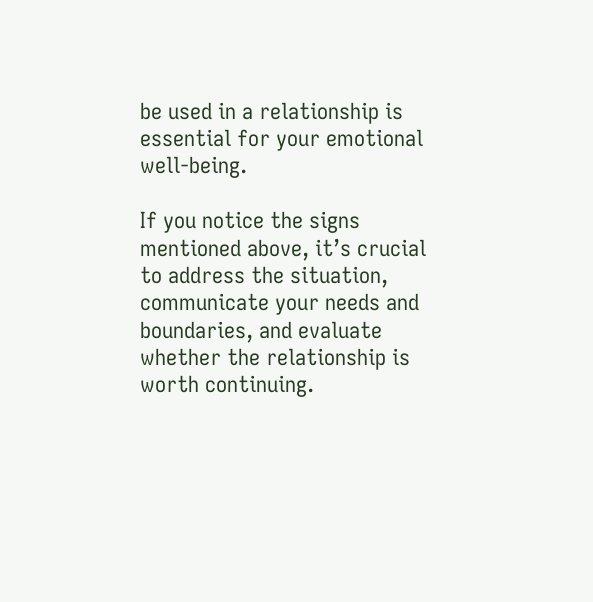be used in a relationship is essential for your emotional well-being.

If you notice the signs mentioned above, it’s crucial to address the situation, communicate your needs and boundaries, and evaluate whether the relationship is worth continuing.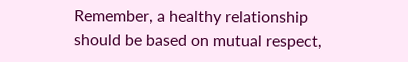Remember, a healthy relationship should be based on mutual respect,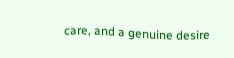care, and a genuine desire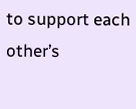to support each other’s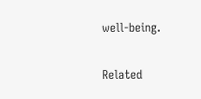well-being.

Related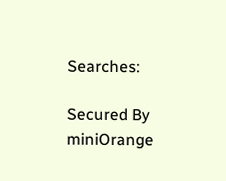Searches:

Secured By miniOrange